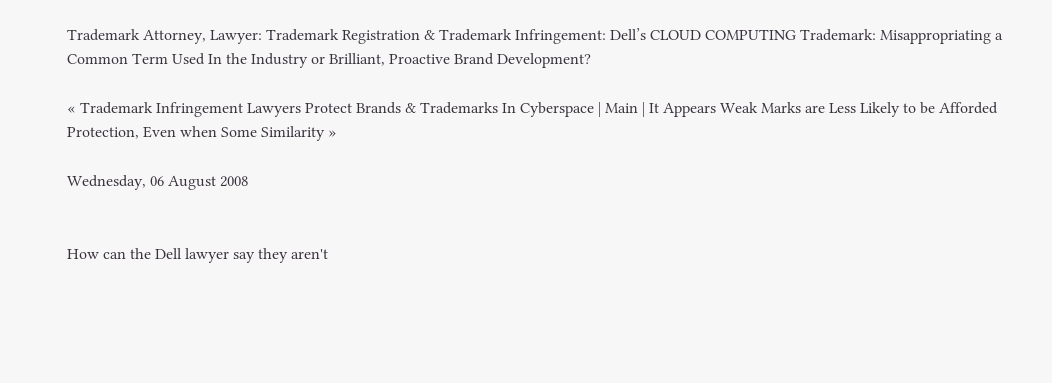Trademark Attorney, Lawyer: Trademark Registration & Trademark Infringement: Dell’s CLOUD COMPUTING Trademark: Misappropriating a Common Term Used In the Industry or Brilliant, Proactive Brand Development?

« Trademark Infringement Lawyers Protect Brands & Trademarks In Cyberspace | Main | It Appears Weak Marks are Less Likely to be Afforded Protection, Even when Some Similarity »

Wednesday, 06 August 2008


How can the Dell lawyer say they aren't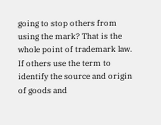going to stop others from using the mark? That is the whole point of trademark law. If others use the term to identify the source and origin of goods and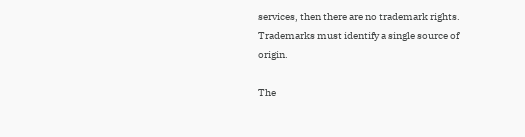services, then there are no trademark rights. Trademarks must identify a single source of origin.

The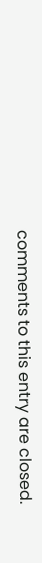comments to this entry are closed.